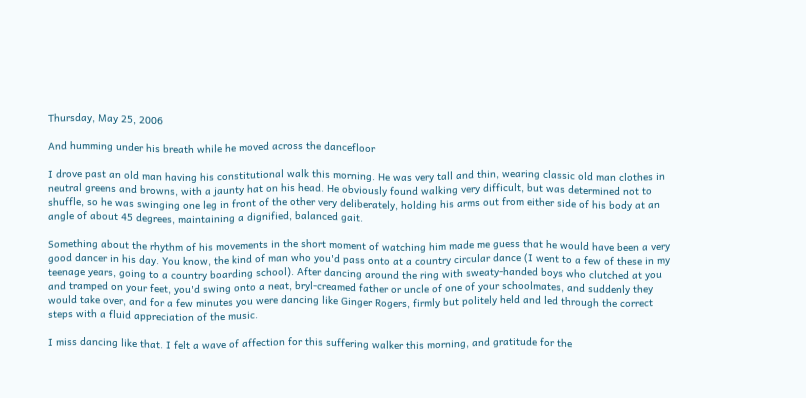Thursday, May 25, 2006

And humming under his breath while he moved across the dancefloor

I drove past an old man having his constitutional walk this morning. He was very tall and thin, wearing classic old man clothes in neutral greens and browns, with a jaunty hat on his head. He obviously found walking very difficult, but was determined not to shuffle, so he was swinging one leg in front of the other very deliberately, holding his arms out from either side of his body at an angle of about 45 degrees, maintaining a dignified, balanced gait.

Something about the rhythm of his movements in the short moment of watching him made me guess that he would have been a very good dancer in his day. You know, the kind of man who you'd pass onto at a country circular dance (I went to a few of these in my teenage years, going to a country boarding school). After dancing around the ring with sweaty-handed boys who clutched at you and tramped on your feet, you'd swing onto a neat, bryl-creamed father or uncle of one of your schoolmates, and suddenly they would take over, and for a few minutes you were dancing like Ginger Rogers, firmly but politely held and led through the correct steps with a fluid appreciation of the music.

I miss dancing like that. I felt a wave of affection for this suffering walker this morning, and gratitude for the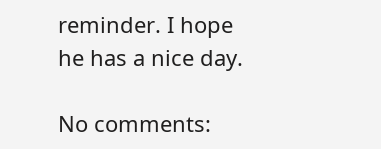reminder. I hope he has a nice day.

No comments: